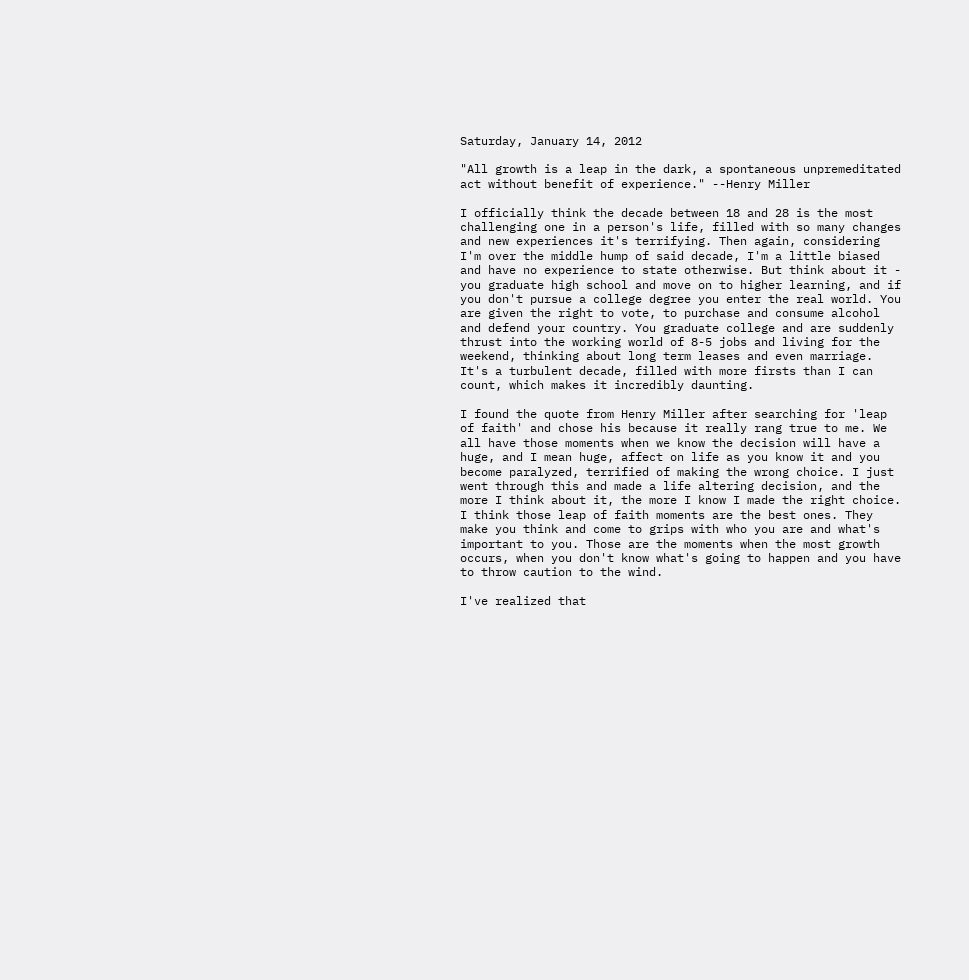Saturday, January 14, 2012

"All growth is a leap in the dark, a spontaneous unpremeditated act without benefit of experience." --Henry Miller

I officially think the decade between 18 and 28 is the most challenging one in a person's life, filled with so many changes and new experiences it's terrifying. Then again, considering I'm over the middle hump of said decade, I'm a little biased and have no experience to state otherwise. But think about it - you graduate high school and move on to higher learning, and if you don't pursue a college degree you enter the real world. You are given the right to vote, to purchase and consume alcohol and defend your country. You graduate college and are suddenly thrust into the working world of 8-5 jobs and living for the weekend, thinking about long term leases and even marriage. It's a turbulent decade, filled with more firsts than I can count, which makes it incredibly daunting.

I found the quote from Henry Miller after searching for 'leap of faith' and chose his because it really rang true to me. We all have those moments when we know the decision will have a huge, and I mean huge, affect on life as you know it and you become paralyzed, terrified of making the wrong choice. I just went through this and made a life altering decision, and the more I think about it, the more I know I made the right choice. I think those leap of faith moments are the best ones. They make you think and come to grips with who you are and what's important to you. Those are the moments when the most growth occurs, when you don't know what's going to happen and you have to throw caution to the wind.

I've realized that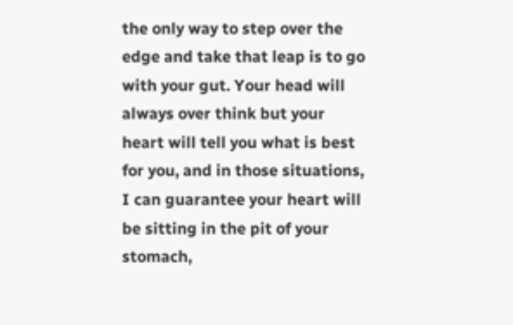the only way to step over the edge and take that leap is to go with your gut. Your head will always over think but your heart will tell you what is best for you, and in those situations, I can guarantee your heart will be sitting in the pit of your stomach,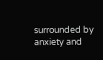surrounded by anxiety and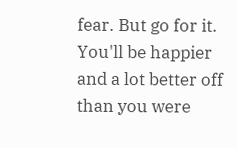fear. But go for it. You'll be happier and a lot better off than you were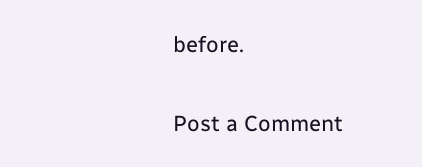before.


Post a Comment